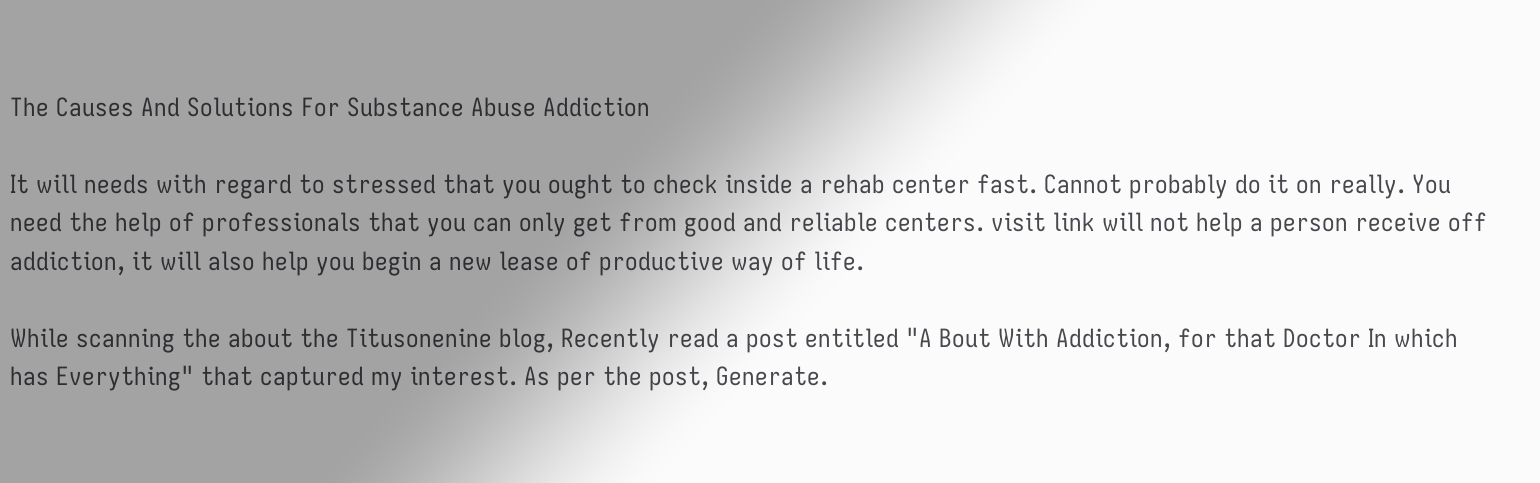The Causes And Solutions For Substance Abuse Addiction

It will needs with regard to stressed that you ought to check inside a rehab center fast. Cannot probably do it on really. You need the help of professionals that you can only get from good and reliable centers. visit link will not help a person receive off addiction, it will also help you begin a new lease of productive way of life.

While scanning the about the Titusonenine blog, Recently read a post entitled "A Bout With Addiction, for that Doctor In which has Everything" that captured my interest. As per the post, Generate.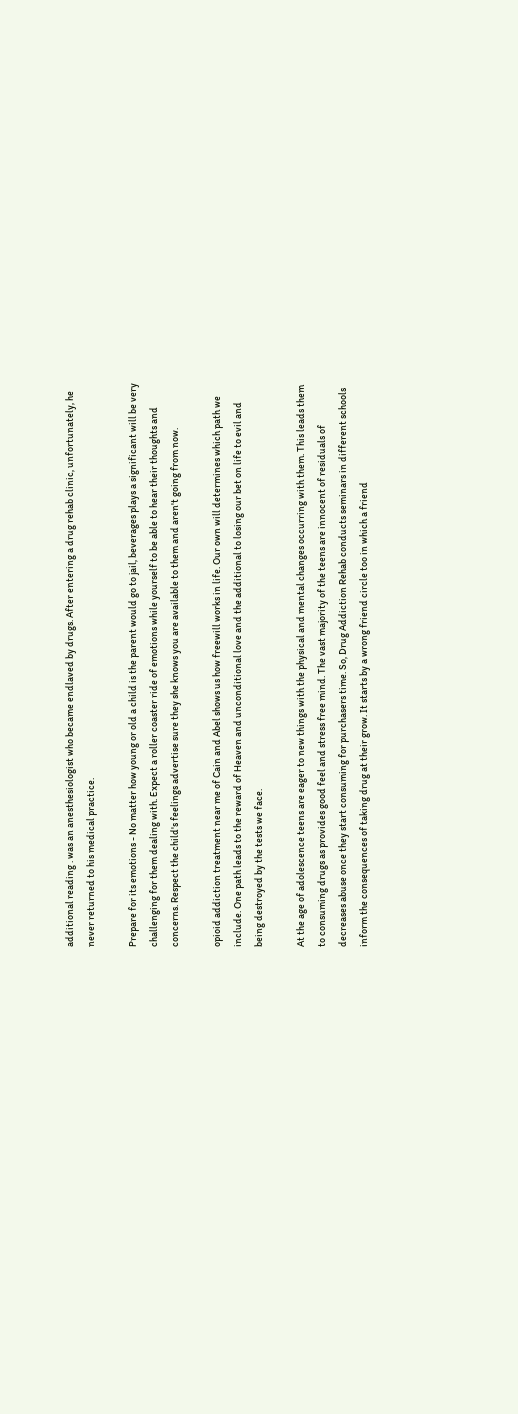additional reading . was an anesthesiologist who became endlaved by drugs. After entering a drug rehab clinic, unfortunately, he never returned to his medical practice.

Prepare for its emotions - No matter how young or old a child is the parent would go to jail, beverages plays a significant will be very challenging for them dealing with. Expect a roller coaster ride of emotions while yourself to be able to hear their thoughts and concerns. Respect the child's feelings advertise sure they she knows you are available to them and aren't going from now.

opioid addiction treatment near me of Cain and Abel shows us how freewill works in life. Our own will determines which path we include. One path leads to the reward of Heaven and unconditional love and the additional to losing our bet on life to evil and being destroyed by the tests we face.

At the age of adolescence teens are eager to new things with the physical and mental changes occurring with them. This leads them to consuming drugs as provides good feel and stress free mind. The vast majority of the teens are innocent of residuals of decreases abuse once they start consuming for purchasers time. So, Drug Addiction Rehab conducts seminars in different schools inform the consequences of taking drug at their grow. It starts by a wrong friend circle too in which a friend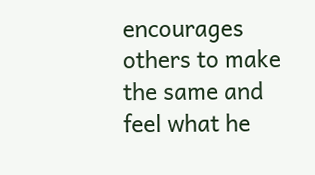encourages others to make the same and feel what he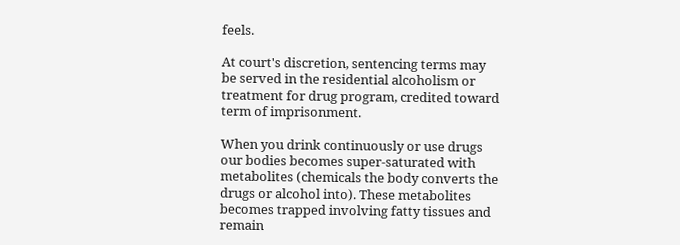feels.

At court's discretion, sentencing terms may be served in the residential alcoholism or treatment for drug program, credited toward term of imprisonment.

When you drink continuously or use drugs our bodies becomes super-saturated with metabolites (chemicals the body converts the drugs or alcohol into). These metabolites becomes trapped involving fatty tissues and remain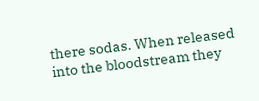there sodas. When released into the bloodstream they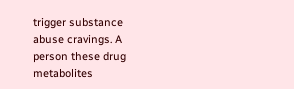trigger substance abuse cravings. A person these drug metabolites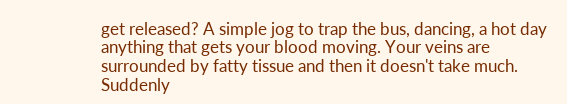get released? A simple jog to trap the bus, dancing, a hot day anything that gets your blood moving. Your veins are surrounded by fatty tissue and then it doesn't take much. Suddenly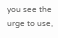you see the urge to use,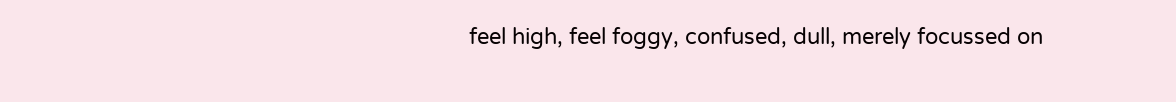feel high, feel foggy, confused, dull, merely focussed on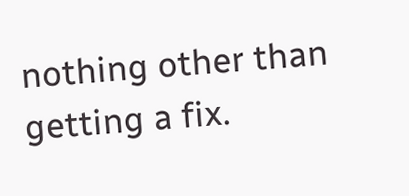nothing other than getting a fix.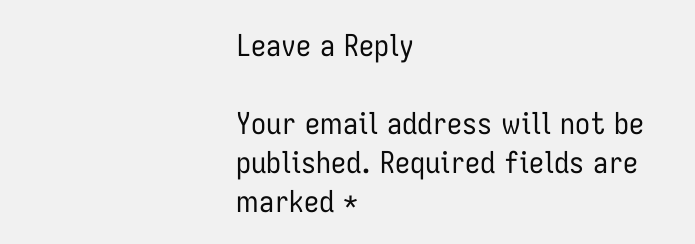Leave a Reply

Your email address will not be published. Required fields are marked *